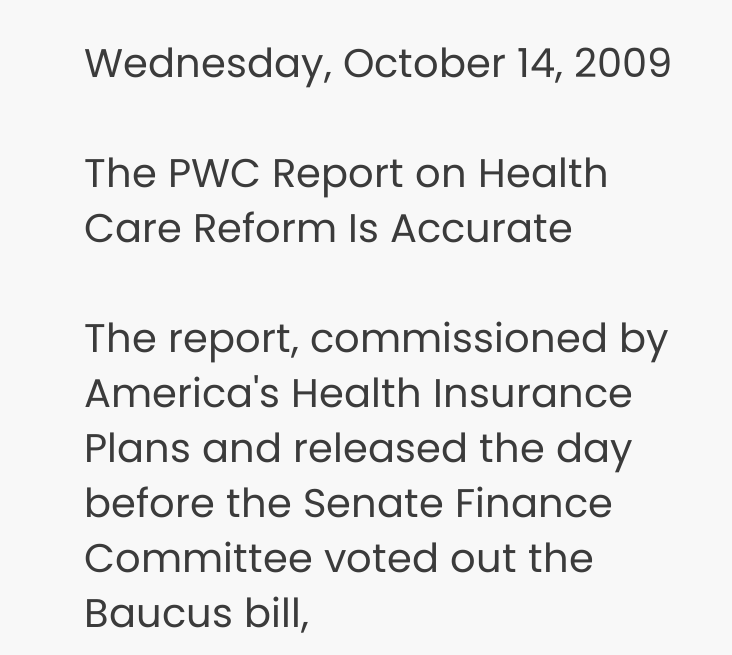Wednesday, October 14, 2009

The PWC Report on Health Care Reform Is Accurate

The report, commissioned by America's Health Insurance Plans and released the day before the Senate Finance Committee voted out the Baucus bill,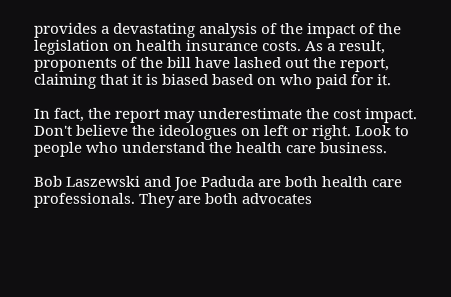provides a devastating analysis of the impact of the legislation on health insurance costs. As a result, proponents of the bill have lashed out the report, claiming that it is biased based on who paid for it.

In fact, the report may underestimate the cost impact. Don't believe the ideologues on left or right. Look to people who understand the health care business.

Bob Laszewski and Joe Paduda are both health care professionals. They are both advocates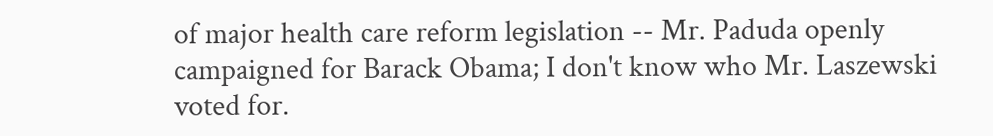of major health care reform legislation -- Mr. Paduda openly campaigned for Barack Obama; I don't know who Mr. Laszewski voted for.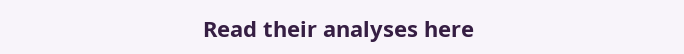Read their analyses here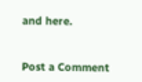and here.


Post a Comment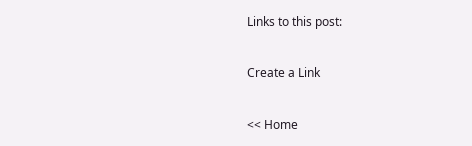Links to this post:

Create a Link

<< Home